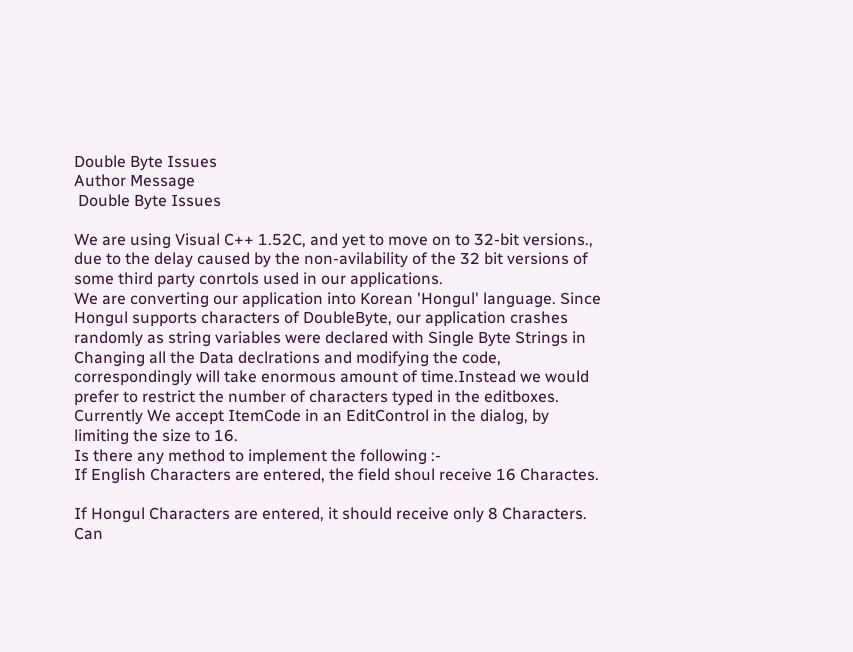Double Byte Issues
Author Message
 Double Byte Issues

We are using Visual C++ 1.52C, and yet to move on to 32-bit versions.,
due to the delay caused by the non-avilability of the 32 bit versions of
some third party conrtols used in our applications.
We are converting our application into Korean 'Hongul' language. Since
Hongul supports characters of DoubleByte, our application crashes
randomly as string variables were declared with Single Byte Strings in
Changing all the Data declrations and modifying the code,
correspondingly will take enormous amount of time.Instead we would
prefer to restrict the number of characters typed in the editboxes.
Currently We accept ItemCode in an EditControl in the dialog, by
limiting the size to 16.
Is there any method to implement the following :-
If English Characters are entered, the field shoul receive 16 Charactes.

If Hongul Characters are entered, it should receive only 8 Characters.
Can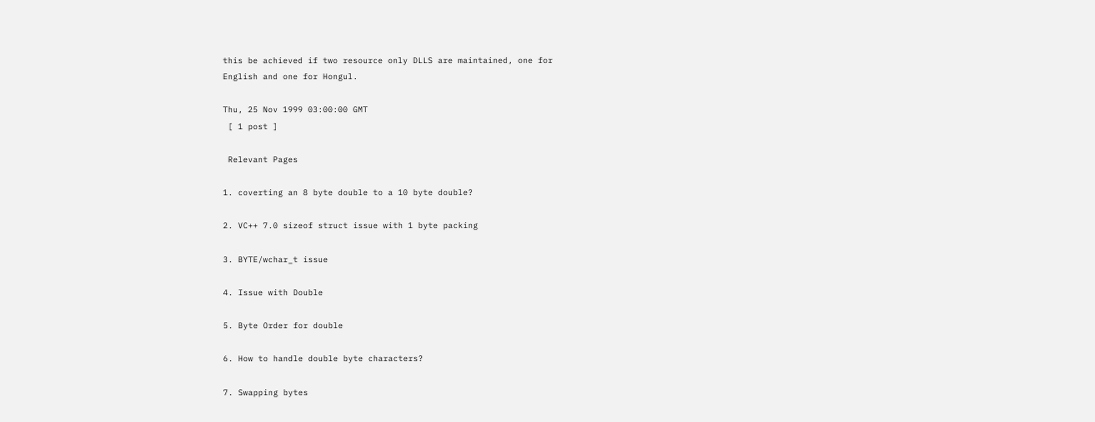this be achieved if two resource only DLLS are maintained, one for
English and one for Hongul.

Thu, 25 Nov 1999 03:00:00 GMT
 [ 1 post ]

 Relevant Pages

1. coverting an 8 byte double to a 10 byte double?

2. VC++ 7.0 sizeof struct issue with 1 byte packing

3. BYTE/wchar_t issue

4. Issue with Double

5. Byte Order for double

6. How to handle double byte characters?

7. Swapping bytes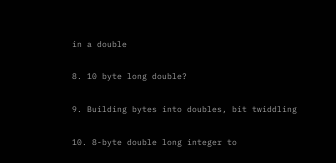in a double

8. 10 byte long double?

9. Building bytes into doubles, bit twiddling

10. 8-byte double long integer to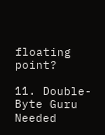floating point?

11. Double-Byte Guru Needed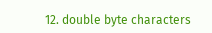12. double byte characters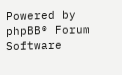Powered by phpBB® Forum Software